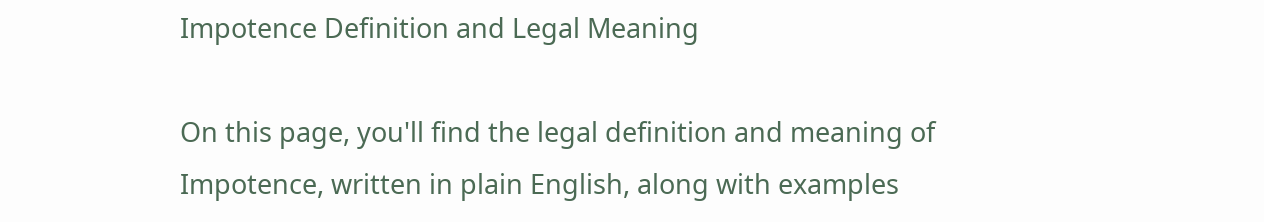Impotence Definition and Legal Meaning

On this page, you'll find the legal definition and meaning of Impotence, written in plain English, along with examples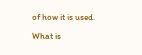of how it is used.

What is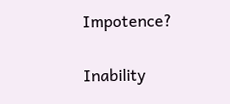Impotence?

Inability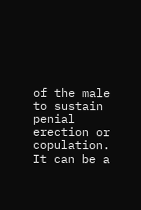of the male to sustain penial erection or copulation. It can be a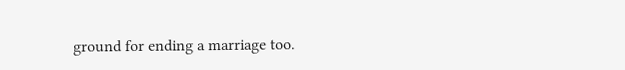ground for ending a marriage too.